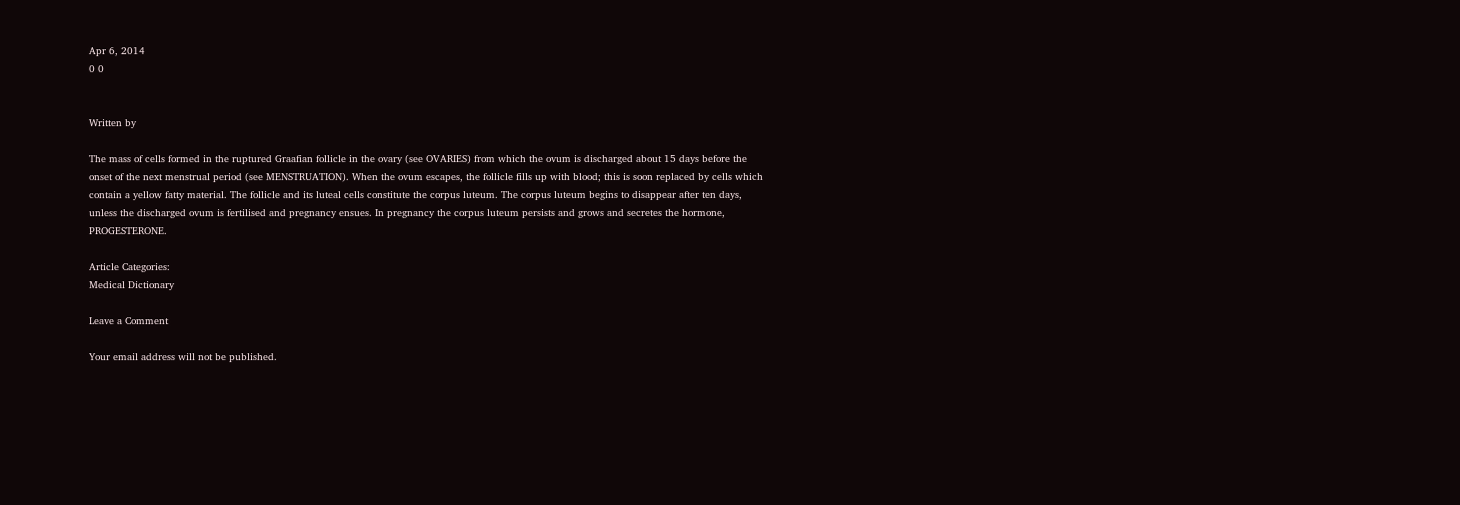Apr 6, 2014
0 0


Written by

The mass of cells formed in the ruptured Graafian follicle in the ovary (see OVARIES) from which the ovum is discharged about 15 days before the onset of the next menstrual period (see MENSTRUATION). When the ovum escapes, the follicle fills up with blood; this is soon replaced by cells which contain a yellow fatty material. The follicle and its luteal cells constitute the corpus luteum. The corpus luteum begins to disappear after ten days, unless the discharged ovum is fertilised and pregnancy ensues. In pregnancy the corpus luteum persists and grows and secretes the hormone, PROGESTERONE.

Article Categories:
Medical Dictionary

Leave a Comment

Your email address will not be published.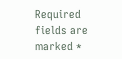Required fields are marked *